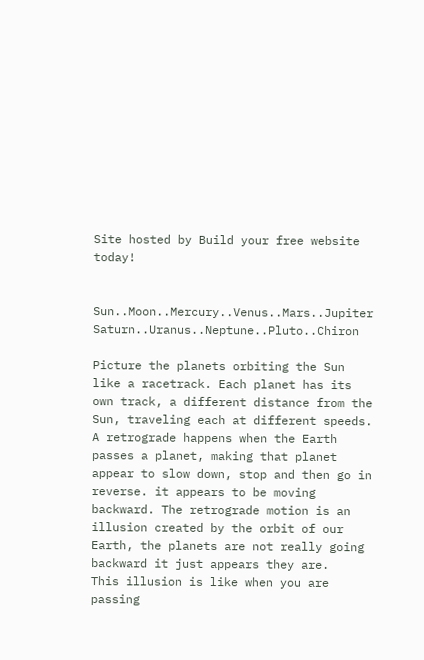Site hosted by Build your free website today!


Sun..Moon..Mercury..Venus..Mars..Jupiter Saturn..Uranus..Neptune..Pluto..Chiron

Picture the planets orbiting the Sun like a racetrack. Each planet has its own track, a different distance from the Sun, traveling each at different speeds. A retrograde happens when the Earth passes a planet, making that planet appear to slow down, stop and then go in reverse. it appears to be moving backward. The retrograde motion is an illusion created by the orbit of our Earth, the planets are not really going backward it just appears they are.
This illusion is like when you are passing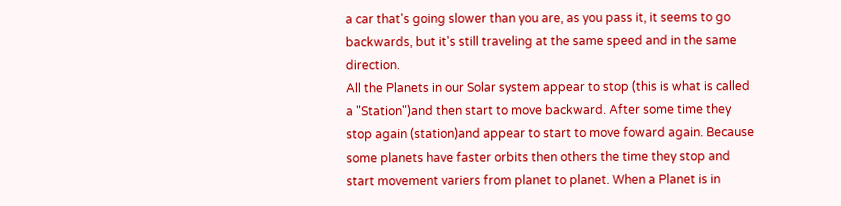a car that's going slower than you are, as you pass it, it seems to go backwards, but it's still traveling at the same speed and in the same direction.
All the Planets in our Solar system appear to stop (this is what is called a "Station")and then start to move backward. After some time they stop again (station)and appear to start to move foward again. Because some planets have faster orbits then others the time they stop and start movement variers from planet to planet. When a Planet is in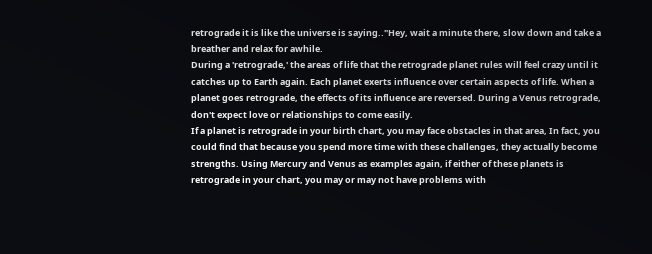retrograde it is like the universe is saying.."Hey, wait a minute there, slow down and take a breather and relax for awhile.
During a 'retrograde,' the areas of life that the retrograde planet rules will feel crazy until it catches up to Earth again. Each planet exerts influence over certain aspects of life. When a planet goes retrograde, the effects of its influence are reversed. During a Venus retrograde, don't expect love or relationships to come easily.
If a planet is retrograde in your birth chart, you may face obstacles in that area, In fact, you could find that because you spend more time with these challenges, they actually become strengths. Using Mercury and Venus as examples again, if either of these planets is retrograde in your chart, you may or may not have problems with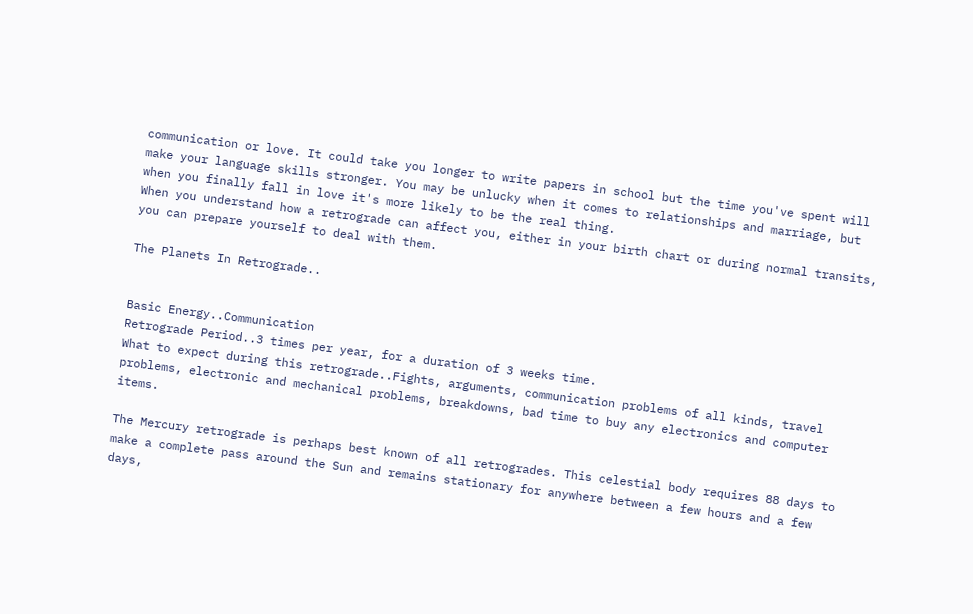communication or love. It could take you longer to write papers in school but the time you've spent will make your language skills stronger. You may be unlucky when it comes to relationships and marriage, but when you finally fall in love it's more likely to be the real thing.
When you understand how a retrograde can affect you, either in your birth chart or during normal transits, you can prepare yourself to deal with them.

The Planets In Retrograde..


Basic Energy..Communication
Retrograde Period..3 times per year, for a duration of 3 weeks time.
What to expect during this retrograde..Fights, arguments, communication problems of all kinds, travel problems, electronic and mechanical problems, breakdowns, bad time to buy any electronics and computer items.

The Mercury retrograde is perhaps best known of all retrogrades. This celestial body requires 88 days to make a complete pass around the Sun and remains stationary for anywhere between a few hours and a few days,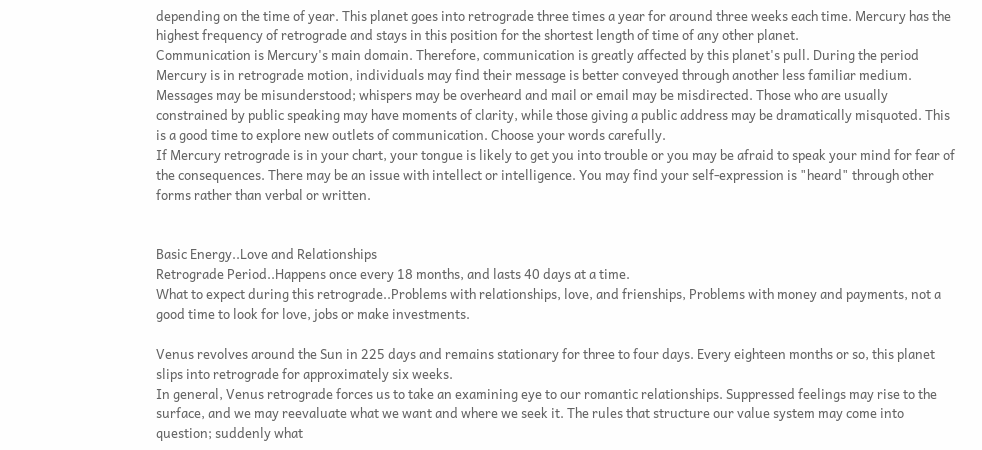depending on the time of year. This planet goes into retrograde three times a year for around three weeks each time. Mercury has the highest frequency of retrograde and stays in this position for the shortest length of time of any other planet.
Communication is Mercury's main domain. Therefore, communication is greatly affected by this planet's pull. During the period Mercury is in retrograde motion, individuals may find their message is better conveyed through another less familiar medium. Messages may be misunderstood; whispers may be overheard and mail or email may be misdirected. Those who are usually constrained by public speaking may have moments of clarity, while those giving a public address may be dramatically misquoted. This is a good time to explore new outlets of communication. Choose your words carefully.
If Mercury retrograde is in your chart, your tongue is likely to get you into trouble or you may be afraid to speak your mind for fear of the consequences. There may be an issue with intellect or intelligence. You may find your self-expression is "heard" through other forms rather than verbal or written.


Basic Energy..Love and Relationships
Retrograde Period..Happens once every 18 months, and lasts 40 days at a time.
What to expect during this retrograde..Problems with relationships, love, and frienships, Problems with money and payments, not a good time to look for love, jobs or make investments.

Venus revolves around the Sun in 225 days and remains stationary for three to four days. Every eighteen months or so, this planet slips into retrograde for approximately six weeks.
In general, Venus retrograde forces us to take an examining eye to our romantic relationships. Suppressed feelings may rise to the surface, and we may reevaluate what we want and where we seek it. The rules that structure our value system may come into question; suddenly what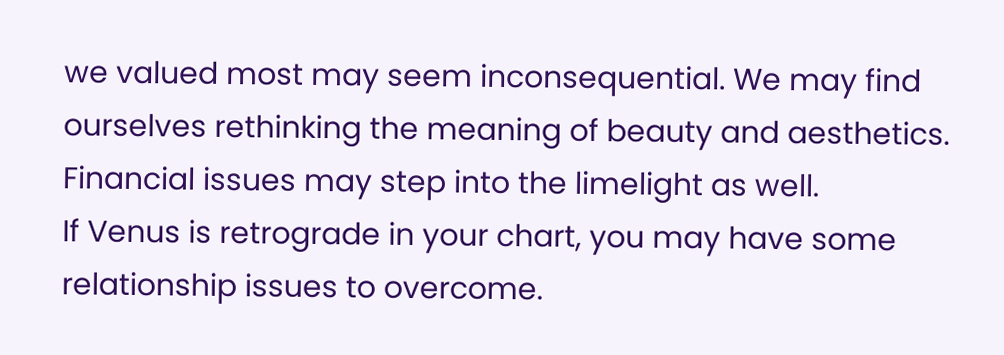we valued most may seem inconsequential. We may find ourselves rethinking the meaning of beauty and aesthetics. Financial issues may step into the limelight as well.
If Venus is retrograde in your chart, you may have some relationship issues to overcome.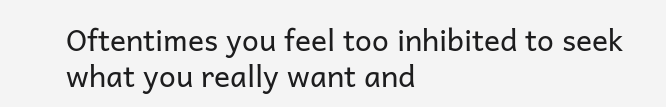Oftentimes you feel too inhibited to seek what you really want and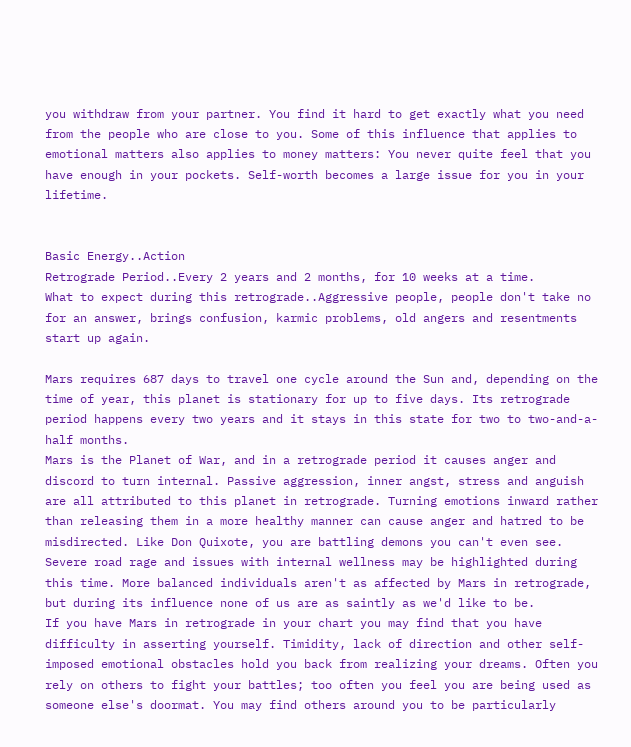you withdraw from your partner. You find it hard to get exactly what you need from the people who are close to you. Some of this influence that applies to emotional matters also applies to money matters: You never quite feel that you have enough in your pockets. Self-worth becomes a large issue for you in your lifetime.


Basic Energy..Action
Retrograde Period..Every 2 years and 2 months, for 10 weeks at a time.
What to expect during this retrograde..Aggressive people, people don't take no for an answer, brings confusion, karmic problems, old angers and resentments start up again.

Mars requires 687 days to travel one cycle around the Sun and, depending on the time of year, this planet is stationary for up to five days. Its retrograde period happens every two years and it stays in this state for two to two-and-a-half months.
Mars is the Planet of War, and in a retrograde period it causes anger and discord to turn internal. Passive aggression, inner angst, stress and anguish are all attributed to this planet in retrograde. Turning emotions inward rather than releasing them in a more healthy manner can cause anger and hatred to be misdirected. Like Don Quixote, you are battling demons you can't even see. Severe road rage and issues with internal wellness may be highlighted during this time. More balanced individuals aren't as affected by Mars in retrograde, but during its influence none of us are as saintly as we'd like to be.
If you have Mars in retrograde in your chart you may find that you have difficulty in asserting yourself. Timidity, lack of direction and other self-imposed emotional obstacles hold you back from realizing your dreams. Often you rely on others to fight your battles; too often you feel you are being used as someone else's doormat. You may find others around you to be particularly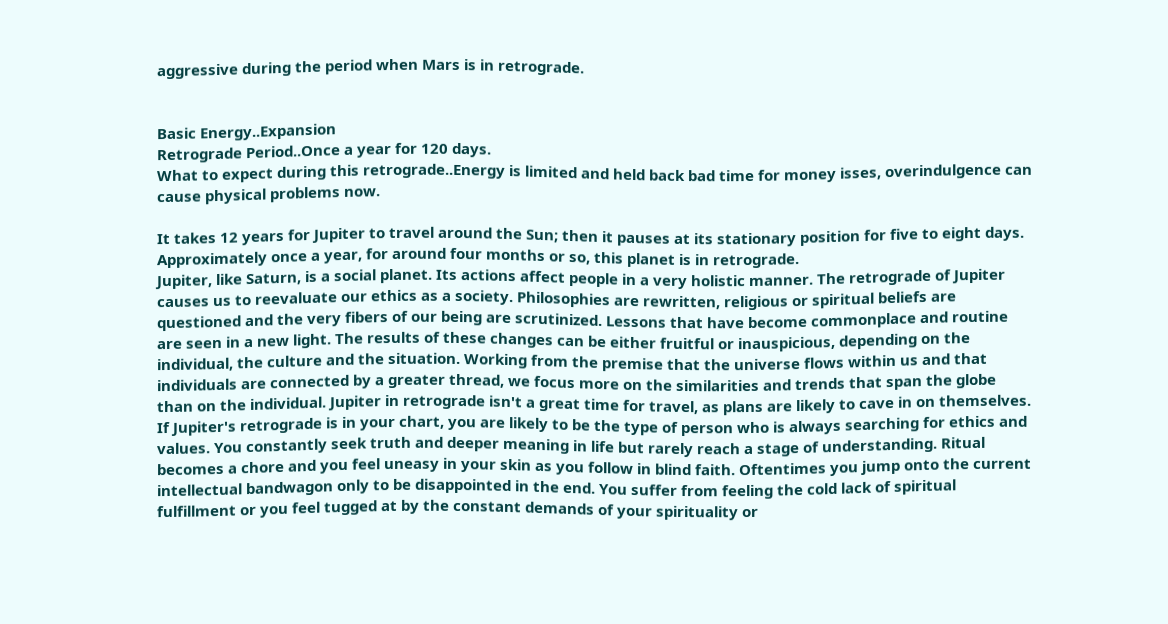aggressive during the period when Mars is in retrograde.


Basic Energy..Expansion
Retrograde Period..Once a year for 120 days.
What to expect during this retrograde..Energy is limited and held back bad time for money isses, overindulgence can cause physical problems now.

It takes 12 years for Jupiter to travel around the Sun; then it pauses at its stationary position for five to eight days. Approximately once a year, for around four months or so, this planet is in retrograde.
Jupiter, like Saturn, is a social planet. Its actions affect people in a very holistic manner. The retrograde of Jupiter causes us to reevaluate our ethics as a society. Philosophies are rewritten, religious or spiritual beliefs are questioned and the very fibers of our being are scrutinized. Lessons that have become commonplace and routine are seen in a new light. The results of these changes can be either fruitful or inauspicious, depending on the individual, the culture and the situation. Working from the premise that the universe flows within us and that individuals are connected by a greater thread, we focus more on the similarities and trends that span the globe than on the individual. Jupiter in retrograde isn't a great time for travel, as plans are likely to cave in on themselves.
If Jupiter's retrograde is in your chart, you are likely to be the type of person who is always searching for ethics and values. You constantly seek truth and deeper meaning in life but rarely reach a stage of understanding. Ritual becomes a chore and you feel uneasy in your skin as you follow in blind faith. Oftentimes you jump onto the current intellectual bandwagon only to be disappointed in the end. You suffer from feeling the cold lack of spiritual fulfillment or you feel tugged at by the constant demands of your spirituality or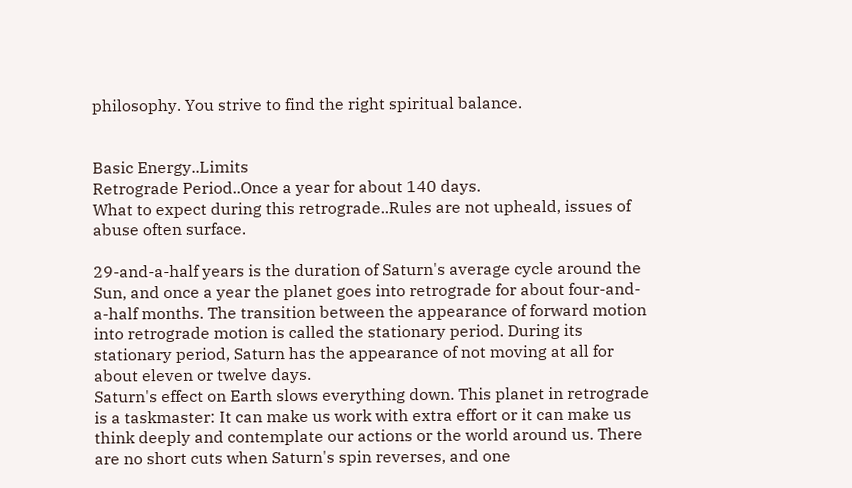philosophy. You strive to find the right spiritual balance.


Basic Energy..Limits
Retrograde Period..Once a year for about 140 days.
What to expect during this retrograde..Rules are not upheald, issues of abuse often surface.

29-and-a-half years is the duration of Saturn's average cycle around the Sun, and once a year the planet goes into retrograde for about four-and-a-half months. The transition between the appearance of forward motion into retrograde motion is called the stationary period. During its stationary period, Saturn has the appearance of not moving at all for about eleven or twelve days.
Saturn's effect on Earth slows everything down. This planet in retrograde is a taskmaster: It can make us work with extra effort or it can make us think deeply and contemplate our actions or the world around us. There are no short cuts when Saturn's spin reverses, and one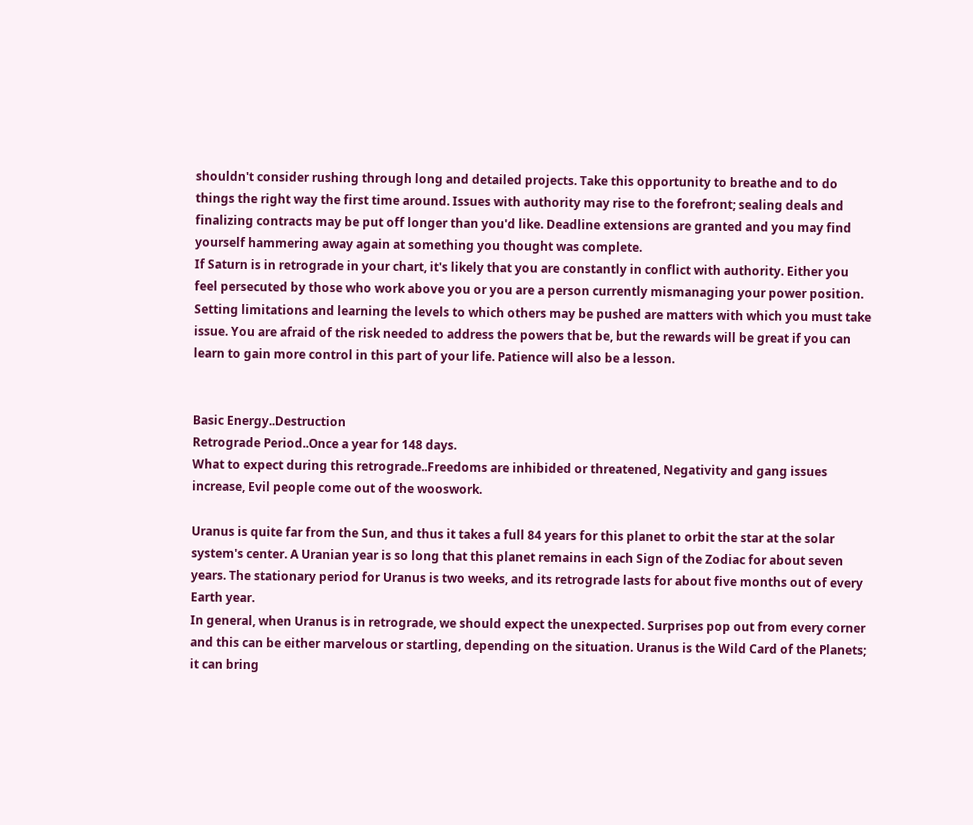shouldn't consider rushing through long and detailed projects. Take this opportunity to breathe and to do things the right way the first time around. Issues with authority may rise to the forefront; sealing deals and finalizing contracts may be put off longer than you'd like. Deadline extensions are granted and you may find yourself hammering away again at something you thought was complete.
If Saturn is in retrograde in your chart, it's likely that you are constantly in conflict with authority. Either you feel persecuted by those who work above you or you are a person currently mismanaging your power position. Setting limitations and learning the levels to which others may be pushed are matters with which you must take issue. You are afraid of the risk needed to address the powers that be, but the rewards will be great if you can learn to gain more control in this part of your life. Patience will also be a lesson.


Basic Energy..Destruction
Retrograde Period..Once a year for 148 days.
What to expect during this retrograde..Freedoms are inhibided or threatened, Negativity and gang issues increase, Evil people come out of the wooswork.

Uranus is quite far from the Sun, and thus it takes a full 84 years for this planet to orbit the star at the solar system's center. A Uranian year is so long that this planet remains in each Sign of the Zodiac for about seven years. The stationary period for Uranus is two weeks, and its retrograde lasts for about five months out of every Earth year.
In general, when Uranus is in retrograde, we should expect the unexpected. Surprises pop out from every corner and this can be either marvelous or startling, depending on the situation. Uranus is the Wild Card of the Planets; it can bring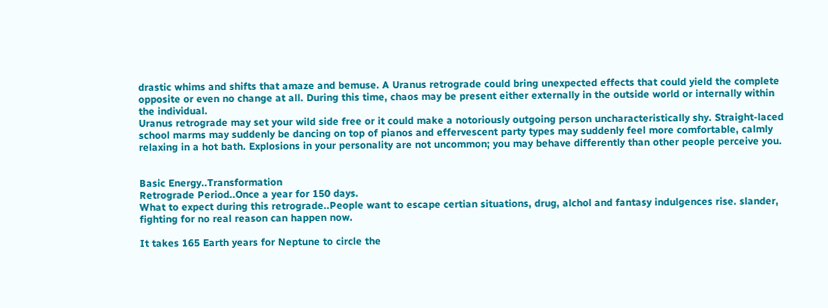drastic whims and shifts that amaze and bemuse. A Uranus retrograde could bring unexpected effects that could yield the complete opposite or even no change at all. During this time, chaos may be present either externally in the outside world or internally within the individual.
Uranus retrograde may set your wild side free or it could make a notoriously outgoing person uncharacteristically shy. Straight-laced school marms may suddenly be dancing on top of pianos and effervescent party types may suddenly feel more comfortable, calmly relaxing in a hot bath. Explosions in your personality are not uncommon; you may behave differently than other people perceive you.


Basic Energy..Transformation
Retrograde Period..Once a year for 150 days.
What to expect during this retrograde..People want to escape certian situations, drug, alchol and fantasy indulgences rise. slander, fighting for no real reason can happen now.

It takes 165 Earth years for Neptune to circle the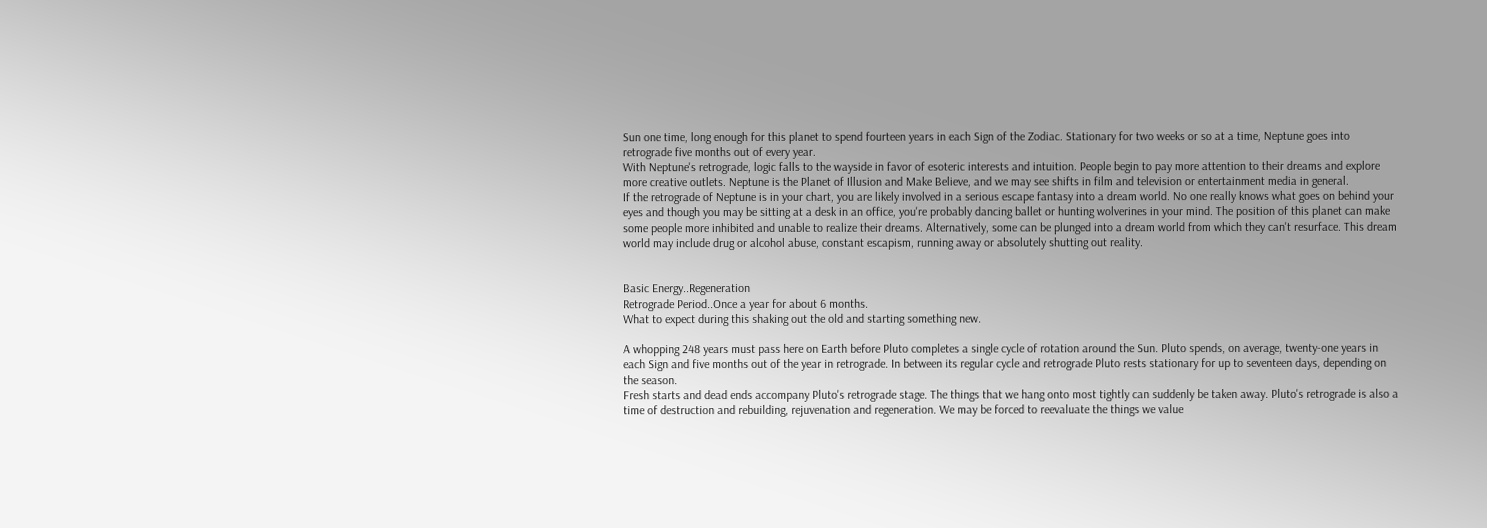Sun one time, long enough for this planet to spend fourteen years in each Sign of the Zodiac. Stationary for two weeks or so at a time, Neptune goes into retrograde five months out of every year.
With Neptune's retrograde, logic falls to the wayside in favor of esoteric interests and intuition. People begin to pay more attention to their dreams and explore more creative outlets. Neptune is the Planet of Illusion and Make Believe, and we may see shifts in film and television or entertainment media in general.
If the retrograde of Neptune is in your chart, you are likely involved in a serious escape fantasy into a dream world. No one really knows what goes on behind your eyes and though you may be sitting at a desk in an office, you're probably dancing ballet or hunting wolverines in your mind. The position of this planet can make some people more inhibited and unable to realize their dreams. Alternatively, some can be plunged into a dream world from which they can't resurface. This dream world may include drug or alcohol abuse, constant escapism, running away or absolutely shutting out reality.


Basic Energy..Regeneration
Retrograde Period..Once a year for about 6 months.
What to expect during this shaking out the old and starting something new.

A whopping 248 years must pass here on Earth before Pluto completes a single cycle of rotation around the Sun. Pluto spends, on average, twenty-one years in each Sign and five months out of the year in retrograde. In between its regular cycle and retrograde Pluto rests stationary for up to seventeen days, depending on the season.
Fresh starts and dead ends accompany Pluto's retrograde stage. The things that we hang onto most tightly can suddenly be taken away. Pluto's retrograde is also a time of destruction and rebuilding, rejuvenation and regeneration. We may be forced to reevaluate the things we value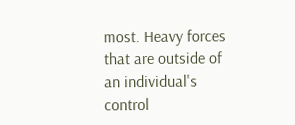most. Heavy forces that are outside of an individual's control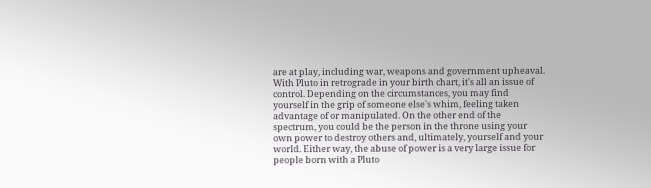are at play, including war, weapons and government upheaval.
With Pluto in retrograde in your birth chart, it's all an issue of control. Depending on the circumstances, you may find yourself in the grip of someone else's whim, feeling taken advantage of or manipulated. On the other end of the spectrum, you could be the person in the throne using your own power to destroy others and, ultimately, yourself and your world. Either way, the abuse of power is a very large issue for people born with a Pluto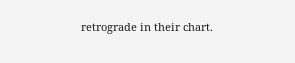retrograde in their chart.